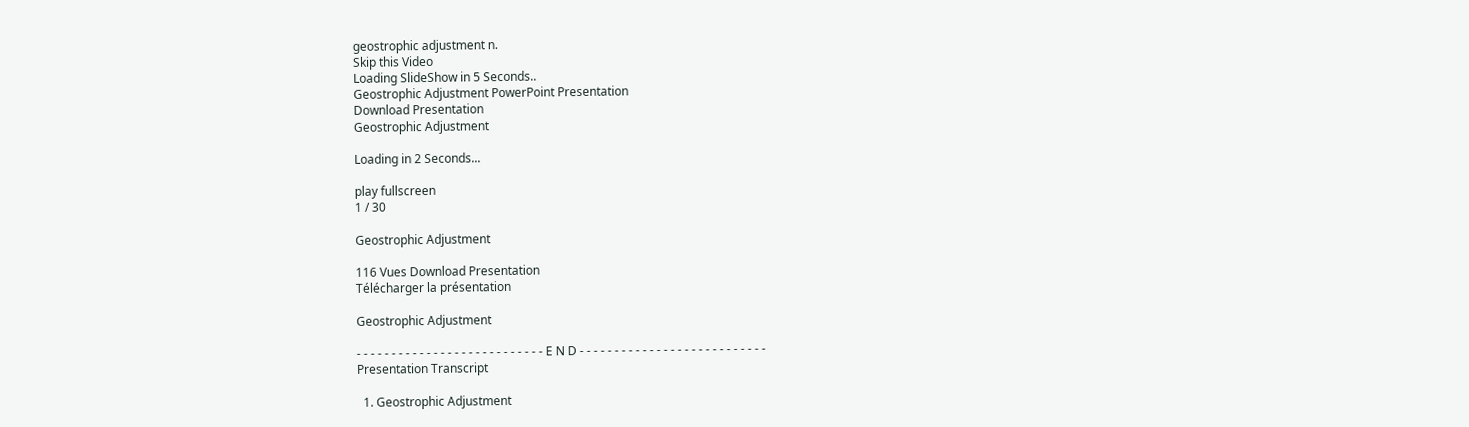geostrophic adjustment n.
Skip this Video
Loading SlideShow in 5 Seconds..
Geostrophic Adjustment PowerPoint Presentation
Download Presentation
Geostrophic Adjustment

Loading in 2 Seconds...

play fullscreen
1 / 30

Geostrophic Adjustment

116 Vues Download Presentation
Télécharger la présentation

Geostrophic Adjustment

- - - - - - - - - - - - - - - - - - - - - - - - - - - E N D - - - - - - - - - - - - - - - - - - - - - - - - - - -
Presentation Transcript

  1. Geostrophic Adjustment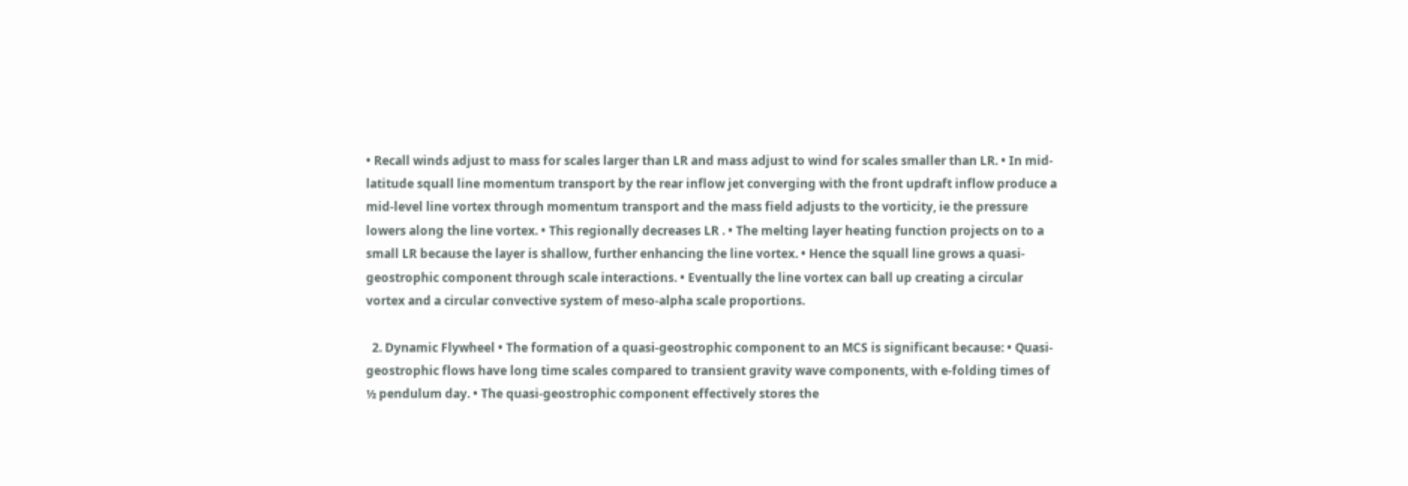• Recall winds adjust to mass for scales larger than LR and mass adjust to wind for scales smaller than LR. • In mid-latitude squall line momentum transport by the rear inflow jet converging with the front updraft inflow produce a mid-level line vortex through momentum transport and the mass field adjusts to the vorticity, ie the pressure lowers along the line vortex. • This regionally decreases LR . • The melting layer heating function projects on to a small LR because the layer is shallow, further enhancing the line vortex. • Hence the squall line grows a quasi-geostrophic component through scale interactions. • Eventually the line vortex can ball up creating a circular vortex and a circular convective system of meso-alpha scale proportions.

  2. Dynamic Flywheel • The formation of a quasi-geostrophic component to an MCS is significant because: • Quasi-geostrophic flows have long time scales compared to transient gravity wave components, with e-folding times of ½ pendulum day. • The quasi-geostrophic component effectively stores the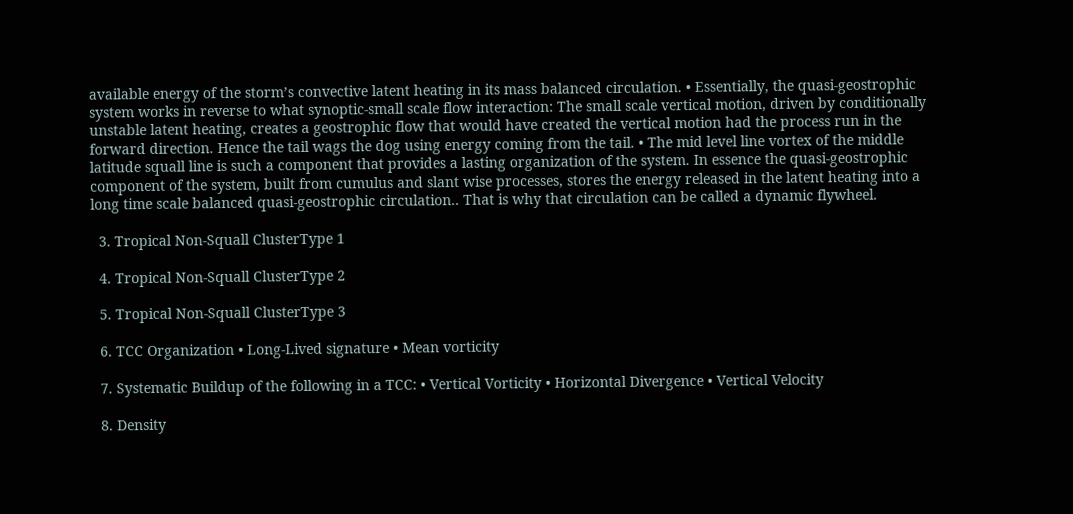available energy of the storm’s convective latent heating in its mass balanced circulation. • Essentially, the quasi-geostrophic system works in reverse to what synoptic-small scale flow interaction: The small scale vertical motion, driven by conditionally unstable latent heating, creates a geostrophic flow that would have created the vertical motion had the process run in the forward direction. Hence the tail wags the dog using energy coming from the tail. • The mid level line vortex of the middle latitude squall line is such a component that provides a lasting organization of the system. In essence the quasi-geostrophic component of the system, built from cumulus and slant wise processes, stores the energy released in the latent heating into a long time scale balanced quasi-geostrophic circulation.. That is why that circulation can be called a dynamic flywheel.

  3. Tropical Non-Squall ClusterType 1

  4. Tropical Non-Squall ClusterType 2

  5. Tropical Non-Squall ClusterType 3

  6. TCC Organization • Long-Lived signature • Mean vorticity

  7. Systematic Buildup of the following in a TCC: • Vertical Vorticity • Horizontal Divergence • Vertical Velocity

  8. Density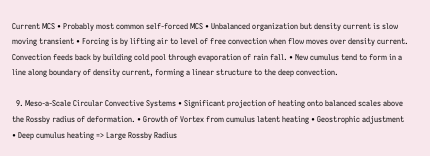Current MCS • Probably most common self-forced MCS • Unbalanced organization but density current is slow moving transient • Forcing is by lifting air to level of free convection when flow moves over density current. Convection feeds back by building cold pool through evaporation of rain fall. • New cumulus tend to form in a line along boundary of density current, forming a linear structure to the deep convection.

  9. Meso-a-Scale Circular Convective Systems • Significant projection of heating onto balanced scales above the Rossby radius of deformation. • Growth of Vortex from cumulus latent heating • Geostrophic adjustment • Deep cumulus heating => Large Rossby Radius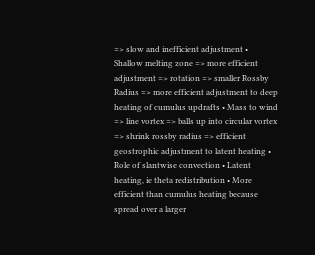=> slow and inefficient adjustment • Shallow melting zone => more efficient adjustment => rotation => smaller Rossby Radius => more efficient adjustment to deep heating of cumulus updrafts • Mass to wind => line vortex => balls up into circular vortex => shrink rossby radius => efficient geostrophic adjustment to latent heating • Role of slantwise convection • Latent heating, ie theta redistribution • More efficient than cumulus heating because spread over a larger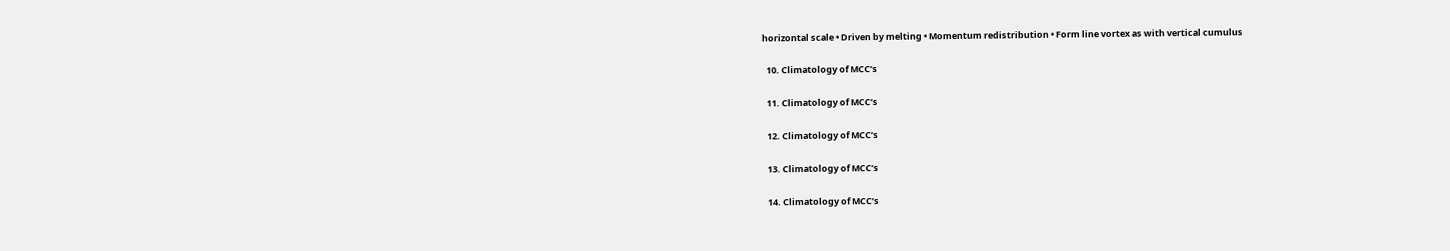horizontal scale • Driven by melting • Momentum redistribution • Form line vortex as with vertical cumulus

  10. Climatology of MCC’s

  11. Climatology of MCC’s

  12. Climatology of MCC’s

  13. Climatology of MCC’s

  14. Climatology of MCC’s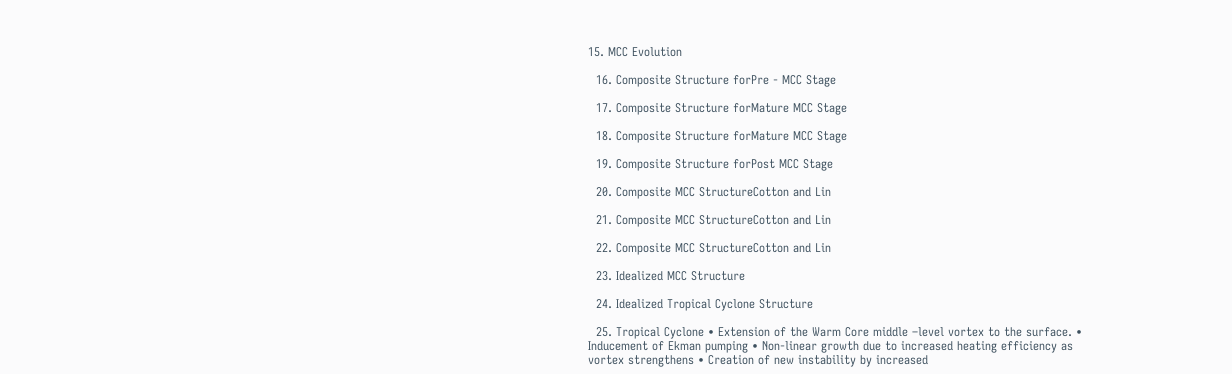15. MCC Evolution

  16. Composite Structure forPre - MCC Stage

  17. Composite Structure forMature MCC Stage

  18. Composite Structure forMature MCC Stage

  19. Composite Structure forPost MCC Stage

  20. Composite MCC StructureCotton and Lin

  21. Composite MCC StructureCotton and Lin

  22. Composite MCC StructureCotton and Lin

  23. Idealized MCC Structure

  24. Idealized Tropical Cyclone Structure

  25. Tropical Cyclone • Extension of the Warm Core middle –level vortex to the surface. • Inducement of Ekman pumping • Non-linear growth due to increased heating efficiency as vortex strengthens • Creation of new instability by increased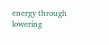energy through lowering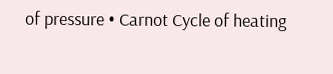of pressure • Carnot Cycle of heating